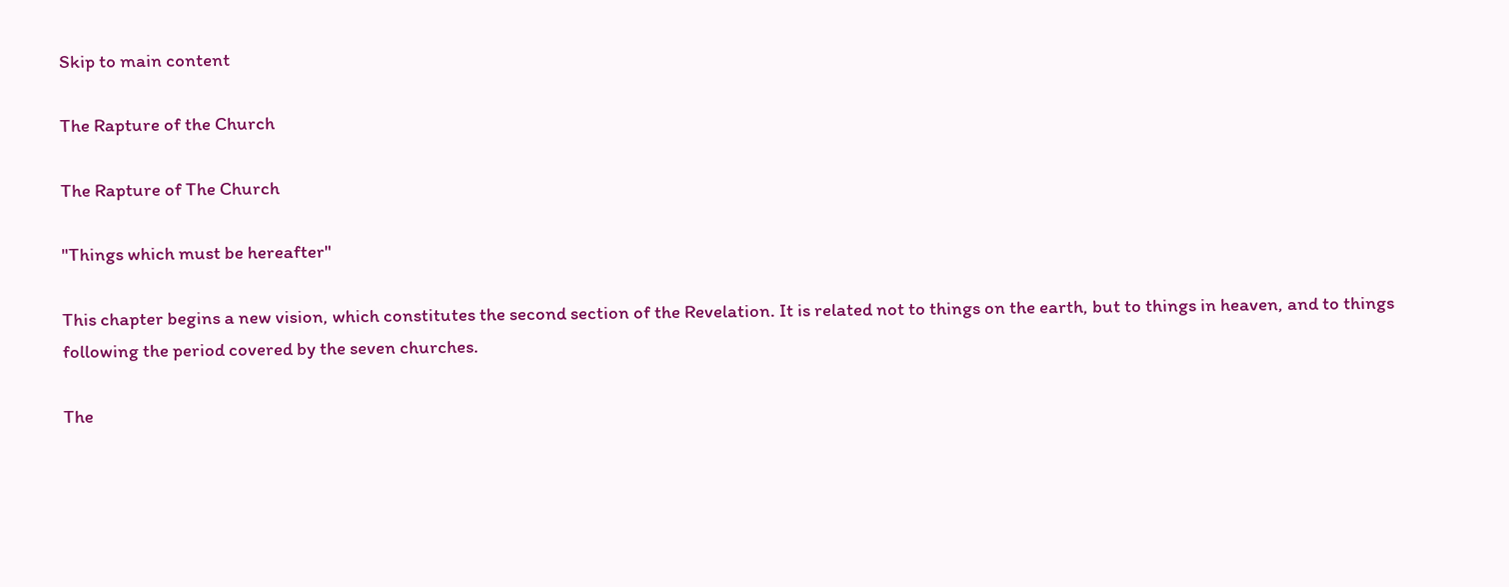Skip to main content

The Rapture of the Church

The Rapture of The Church

"Things which must be hereafter"

This chapter begins a new vision, which constitutes the second section of the Revelation. It is related not to things on the earth, but to things in heaven, and to things following the period covered by the seven churches.

The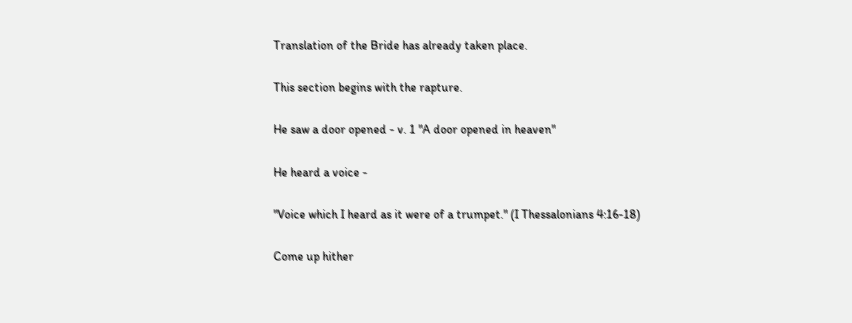Translation of the Bride has already taken place.

This section begins with the rapture.

He saw a door opened - v. 1 "A door opened in heaven"

He heard a voice -

"Voice which I heard as it were of a trumpet." (I Thessalonians 4:16-18)

Come up hither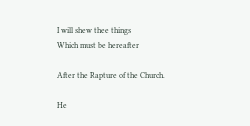I will shew thee things
Which must be hereafter

After the Rapture of the Church.

He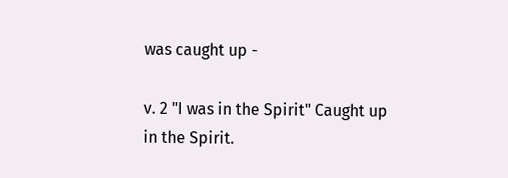was caught up -

v. 2 "I was in the Spirit" Caught up in the Spirit.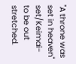"A throne was set in heaven" set/Keimai- to be out stretched.